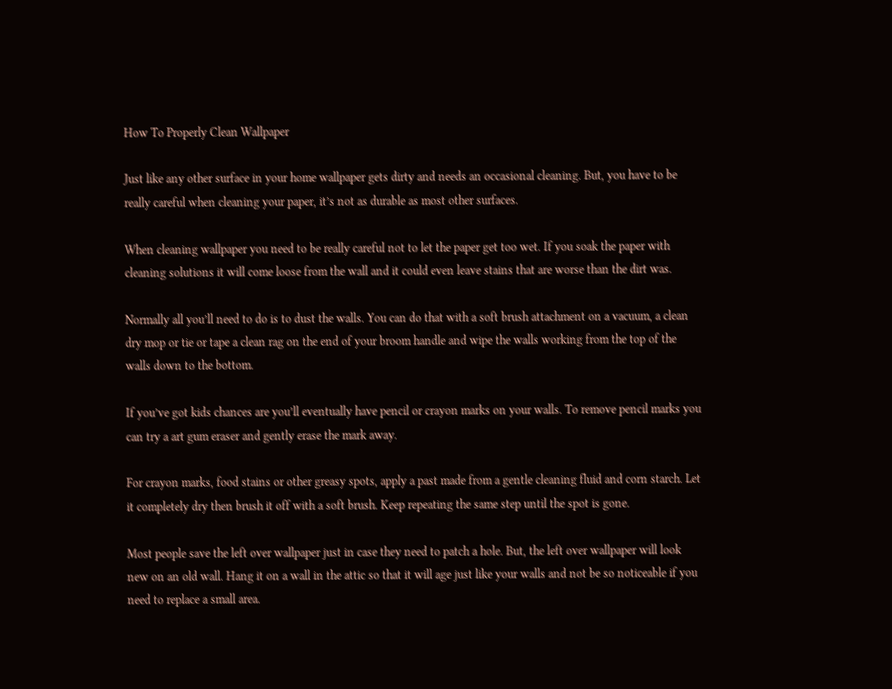How To Properly Clean Wallpaper

Just like any other surface in your home wallpaper gets dirty and needs an occasional cleaning. But, you have to be really careful when cleaning your paper, it’s not as durable as most other surfaces.

When cleaning wallpaper you need to be really careful not to let the paper get too wet. If you soak the paper with cleaning solutions it will come loose from the wall and it could even leave stains that are worse than the dirt was.

Normally all you’ll need to do is to dust the walls. You can do that with a soft brush attachment on a vacuum, a clean dry mop or tie or tape a clean rag on the end of your broom handle and wipe the walls working from the top of the walls down to the bottom.

If you’ve got kids chances are you’ll eventually have pencil or crayon marks on your walls. To remove pencil marks you can try a art gum eraser and gently erase the mark away.

For crayon marks, food stains or other greasy spots, apply a past made from a gentle cleaning fluid and corn starch. Let it completely dry then brush it off with a soft brush. Keep repeating the same step until the spot is gone.

Most people save the left over wallpaper just in case they need to patch a hole. But, the left over wallpaper will look new on an old wall. Hang it on a wall in the attic so that it will age just like your walls and not be so noticeable if you need to replace a small area.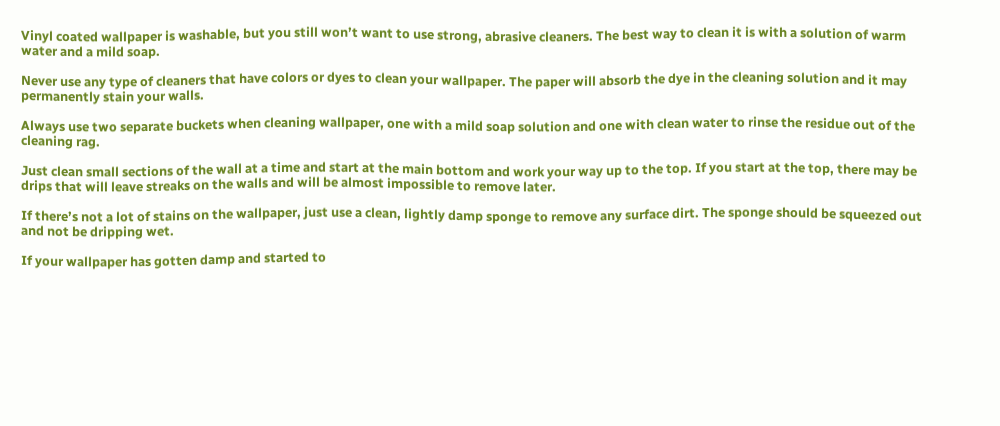Vinyl coated wallpaper is washable, but you still won’t want to use strong, abrasive cleaners. The best way to clean it is with a solution of warm water and a mild soap.

Never use any type of cleaners that have colors or dyes to clean your wallpaper. The paper will absorb the dye in the cleaning solution and it may permanently stain your walls.

Always use two separate buckets when cleaning wallpaper, one with a mild soap solution and one with clean water to rinse the residue out of the cleaning rag.

Just clean small sections of the wall at a time and start at the main bottom and work your way up to the top. If you start at the top, there may be drips that will leave streaks on the walls and will be almost impossible to remove later.

If there’s not a lot of stains on the wallpaper, just use a clean, lightly damp sponge to remove any surface dirt. The sponge should be squeezed out and not be dripping wet.

If your wallpaper has gotten damp and started to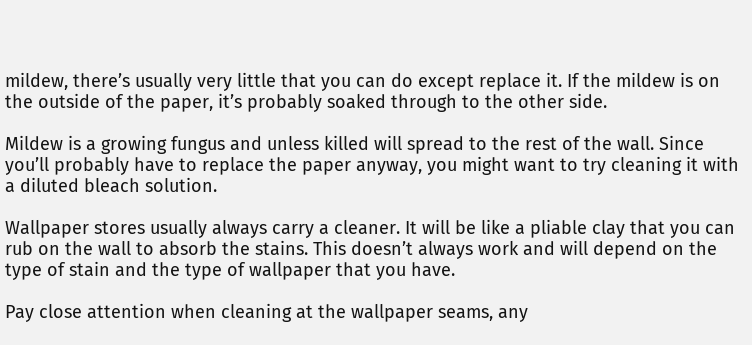mildew, there’s usually very little that you can do except replace it. If the mildew is on the outside of the paper, it’s probably soaked through to the other side.

Mildew is a growing fungus and unless killed will spread to the rest of the wall. Since you’ll probably have to replace the paper anyway, you might want to try cleaning it with a diluted bleach solution.

Wallpaper stores usually always carry a cleaner. It will be like a pliable clay that you can rub on the wall to absorb the stains. This doesn’t always work and will depend on the type of stain and the type of wallpaper that you have.

Pay close attention when cleaning at the wallpaper seams, any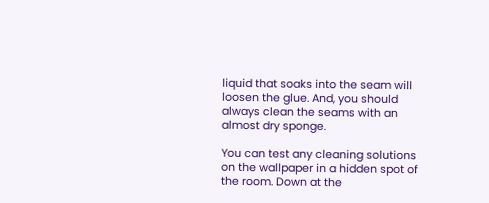liquid that soaks into the seam will loosen the glue. And, you should always clean the seams with an almost dry sponge.

You can test any cleaning solutions on the wallpaper in a hidden spot of the room. Down at the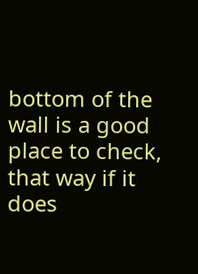bottom of the wall is a good place to check, that way if it does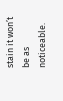stain it won’t be as noticeable.